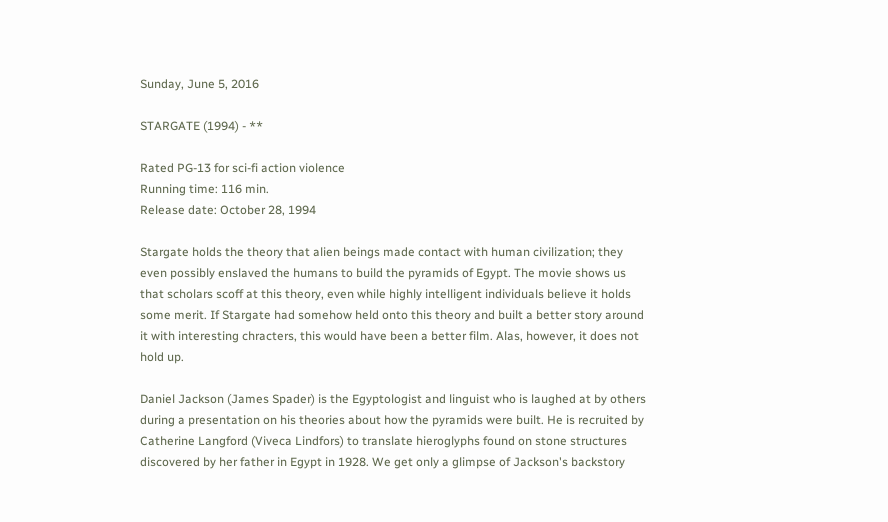Sunday, June 5, 2016

STARGATE (1994) - **

Rated PG-13 for sci-fi action violence
Running time: 116 min.
Release date: October 28, 1994

Stargate holds the theory that alien beings made contact with human civilization; they even possibly enslaved the humans to build the pyramids of Egypt. The movie shows us that scholars scoff at this theory, even while highly intelligent individuals believe it holds some merit. If Stargate had somehow held onto this theory and built a better story around it with interesting chracters, this would have been a better film. Alas, however, it does not hold up.

Daniel Jackson (James Spader) is the Egyptologist and linguist who is laughed at by others during a presentation on his theories about how the pyramids were built. He is recruited by Catherine Langford (Viveca Lindfors) to translate hieroglyphs found on stone structures discovered by her father in Egypt in 1928. We get only a glimpse of Jackson's backstory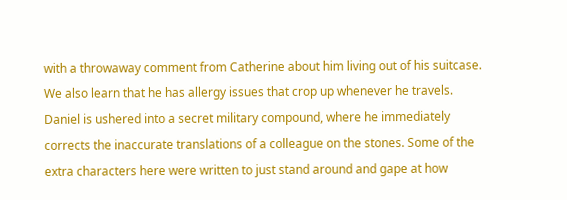with a throwaway comment from Catherine about him living out of his suitcase. We also learn that he has allergy issues that crop up whenever he travels. Daniel is ushered into a secret military compound, where he immediately corrects the inaccurate translations of a colleague on the stones. Some of the extra characters here were written to just stand around and gape at how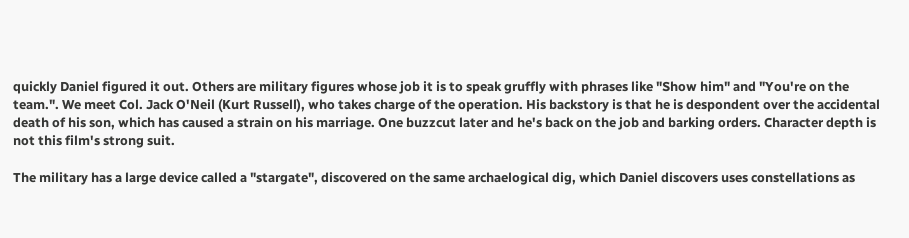quickly Daniel figured it out. Others are military figures whose job it is to speak gruffly with phrases like "Show him" and "You're on the team.". We meet Col. Jack O'Neil (Kurt Russell), who takes charge of the operation. His backstory is that he is despondent over the accidental death of his son, which has caused a strain on his marriage. One buzzcut later and he's back on the job and barking orders. Character depth is not this film's strong suit.

The military has a large device called a "stargate", discovered on the same archaelogical dig, which Daniel discovers uses constellations as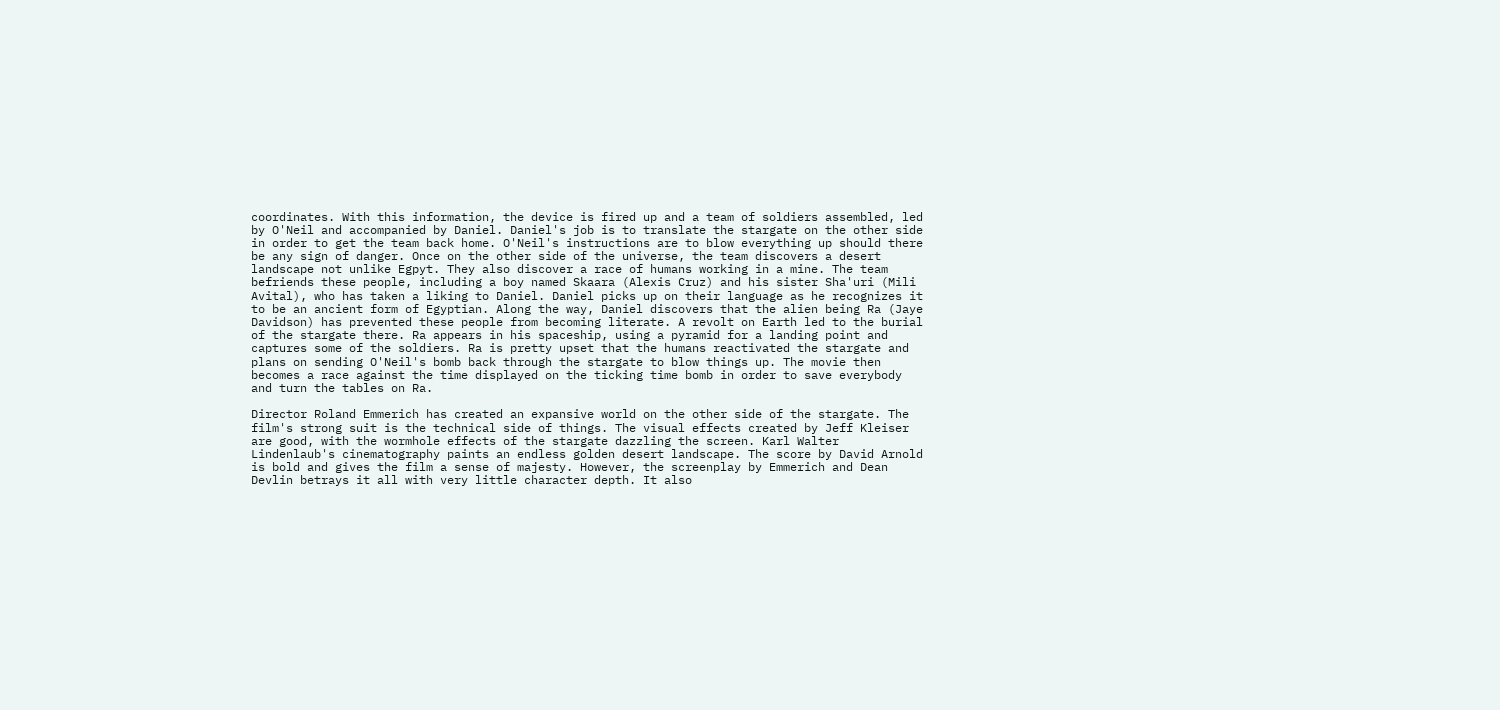coordinates. With this information, the device is fired up and a team of soldiers assembled, led by O'Neil and accompanied by Daniel. Daniel's job is to translate the stargate on the other side in order to get the team back home. O'Neil's instructions are to blow everything up should there be any sign of danger. Once on the other side of the universe, the team discovers a desert landscape not unlike Egpyt. They also discover a race of humans working in a mine. The team befriends these people, including a boy named Skaara (Alexis Cruz) and his sister Sha'uri (Mili Avital), who has taken a liking to Daniel. Daniel picks up on their language as he recognizes it to be an ancient form of Egyptian. Along the way, Daniel discovers that the alien being Ra (Jaye Davidson) has prevented these people from becoming literate. A revolt on Earth led to the burial of the stargate there. Ra appears in his spaceship, using a pyramid for a landing point and captures some of the soldiers. Ra is pretty upset that the humans reactivated the stargate and plans on sending O'Neil's bomb back through the stargate to blow things up. The movie then becomes a race against the time displayed on the ticking time bomb in order to save everybody and turn the tables on Ra.

Director Roland Emmerich has created an expansive world on the other side of the stargate. The film's strong suit is the technical side of things. The visual effects created by Jeff Kleiser are good, with the wormhole effects of the stargate dazzling the screen. Karl Walter Lindenlaub's cinematography paints an endless golden desert landscape. The score by David Arnold is bold and gives the film a sense of majesty. However, the screenplay by Emmerich and Dean Devlin betrays it all with very little character depth. It also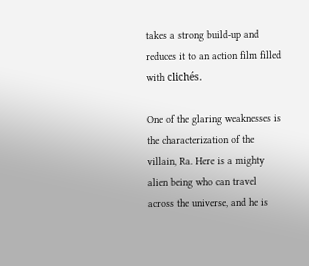takes a strong build-up and reduces it to an action film filled with clichés.

One of the glaring weaknesses is the characterization of the villain, Ra. Here is a mighty alien being who can travel across the universe, and he is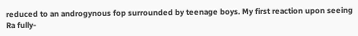reduced to an androgynous fop surrounded by teenage boys. My first reaction upon seeing Ra fully-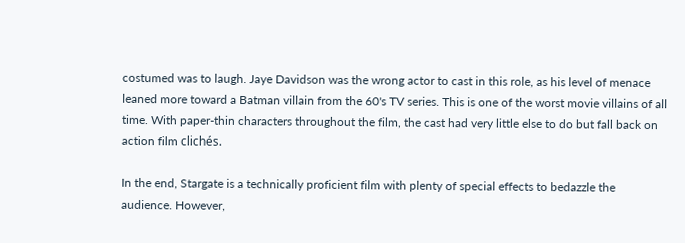costumed was to laugh. Jaye Davidson was the wrong actor to cast in this role, as his level of menace leaned more toward a Batman villain from the 60's TV series. This is one of the worst movie villains of all time. With paper-thin characters throughout the film, the cast had very little else to do but fall back on action film clichés.

In the end, Stargate is a technically proficient film with plenty of special effects to bedazzle the audience. However,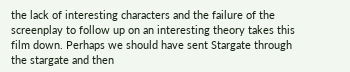the lack of interesting characters and the failure of the screenplay to follow up on an interesting theory takes this film down. Perhaps we should have sent Stargate through the stargate and then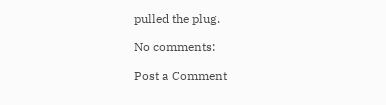pulled the plug.

No comments:

Post a Comment